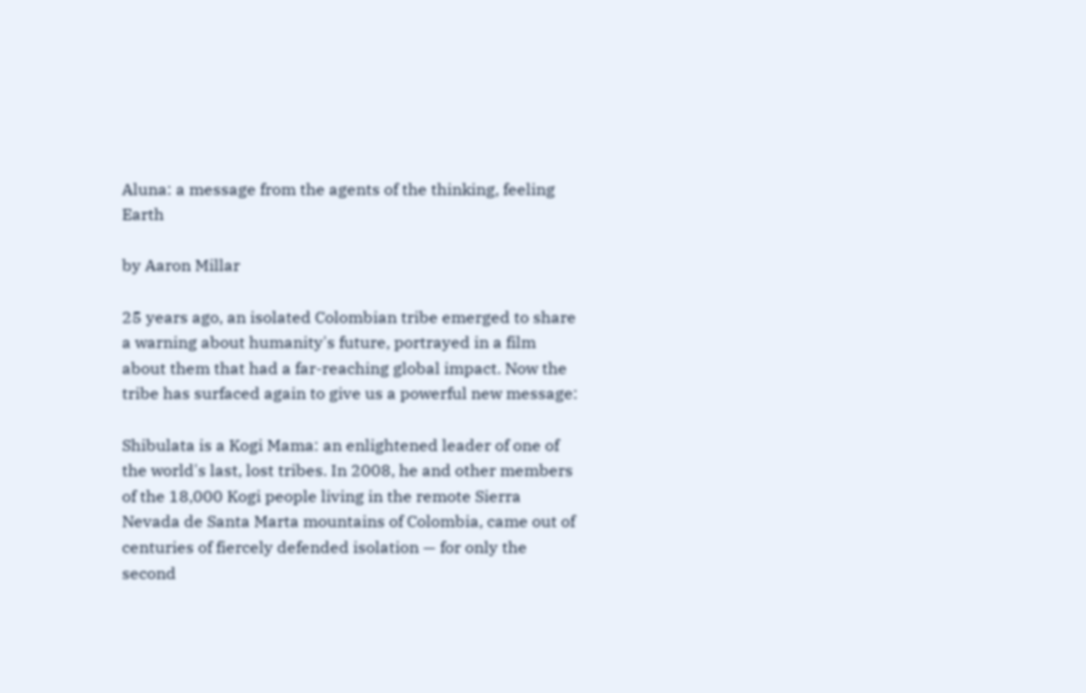Aluna: a message from the agents of the thinking, feeling Earth

by Aaron Millar

25 years ago, an isolated Colombian tribe emerged to share a warning about humanity's future, portrayed in a film about them that had a far-reaching global impact. Now the tribe has surfaced again to give us a powerful new message:

Shibulata is a Kogi Mama: an enlightened leader of one of the world's last, lost tribes. In 2008, he and other members of the 18,000 Kogi people living in the remote Sierra Nevada de Santa Marta mountains of Colombia, came out of centuries of fiercely defended isolation — for only the second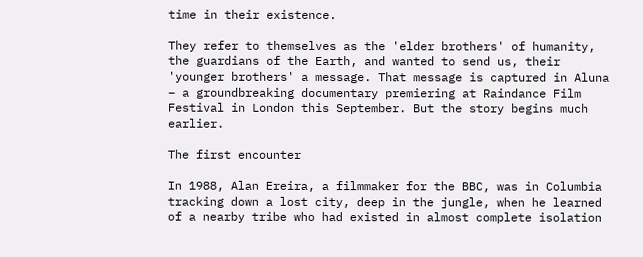time in their existence.

They refer to themselves as the 'elder brothers' of humanity, the guardians of the Earth, and wanted to send us, their 'younger brothers' a message. That message is captured in Aluna – a groundbreaking documentary premiering at Raindance Film Festival in London this September. But the story begins much earlier.

The first encounter

In 1988, Alan Ereira, a filmmaker for the BBC, was in Columbia tracking down a lost city, deep in the jungle, when he learned of a nearby tribe who had existed in almost complete isolation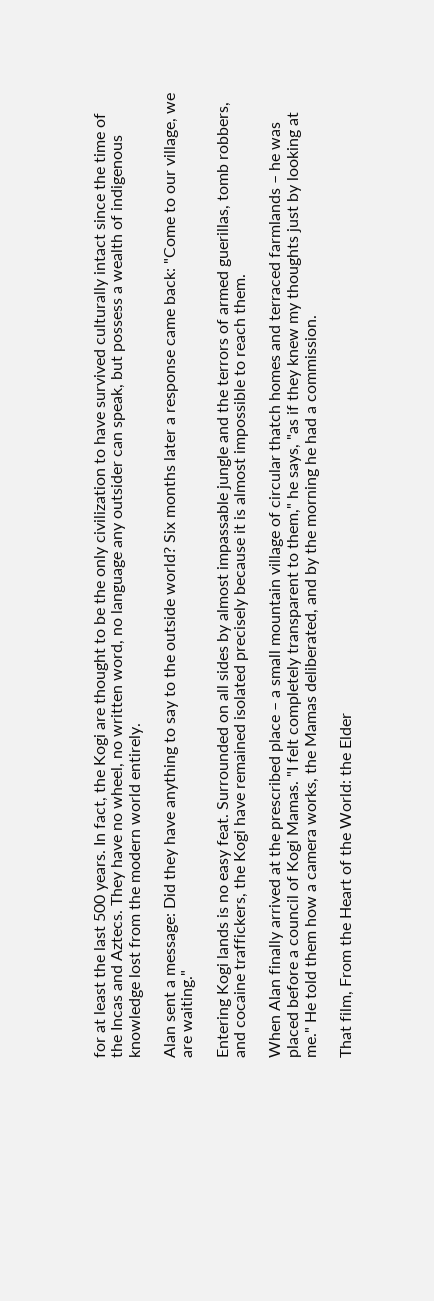for at least the last 500 years. In fact, the Kogi are thought to be the only civilization to have survived culturally intact since the time of the Incas and Aztecs. They have no wheel, no written word, no language any outsider can speak, but possess a wealth of indigenous knowledge lost from the modern world entirely.

Alan sent a message: Did they have anything to say to the outside world? Six months later a response came back: "Come to our village, we are waiting."

Entering Kogi lands is no easy feat. Surrounded on all sides by almost impassable jungle and the terrors of armed guerillas, tomb robbers, and cocaine traffickers, the Kogi have remained isolated precisely because it is almost impossible to reach them.

When Alan finally arrived at the prescribed place – a small mountain village of circular thatch homes and terraced farmlands – he was placed before a council of Kogi Mamas. "I felt completely transparent to them," he says, "as if they knew my thoughts just by looking at me." He told them how a camera works, the Mamas deliberated, and by the morning he had a commission.

That film, From the Heart of the World: the Elder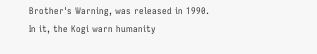Brother's Warning, was released in 1990. In it, the Kogi warn humanity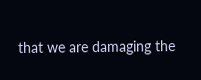that we are damaging the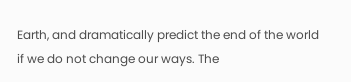Earth, and dramatically predict the end of the world if we do not change our ways. The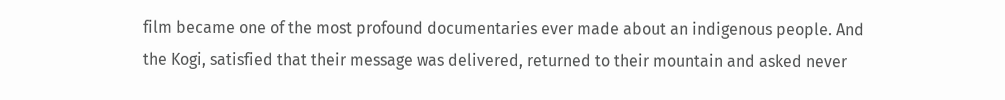film became one of the most profound documentaries ever made about an indigenous people. And the Kogi, satisfied that their message was delivered, returned to their mountain and asked never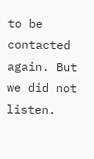to be contacted again. But we did not listen.